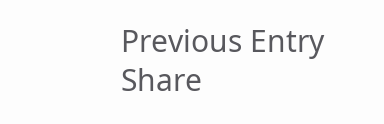Previous Entry Share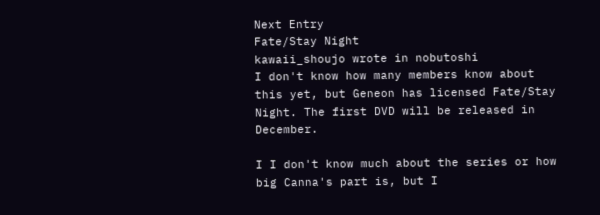Next Entry
Fate/Stay Night
kawaii_shoujo wrote in nobutoshi
I don't know how many members know about this yet, but Geneon has licensed Fate/Stay Night. The first DVD will be released in December.

I I don't know much about the series or how big Canna's part is, but I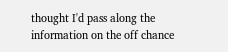thought I'd pass along the information on the off chance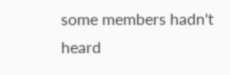some members hadn't heard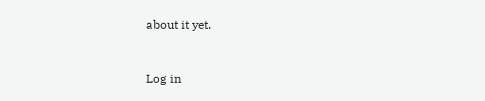about it yet.


Log in